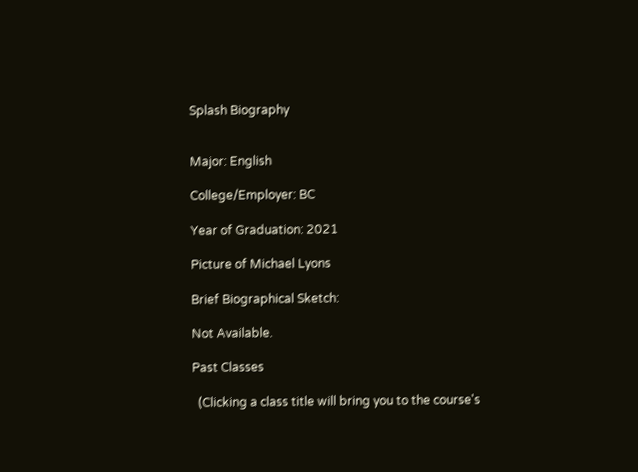Splash Biography


Major: English

College/Employer: BC

Year of Graduation: 2021

Picture of Michael Lyons

Brief Biographical Sketch:

Not Available.

Past Classes

  (Clicking a class title will bring you to the course's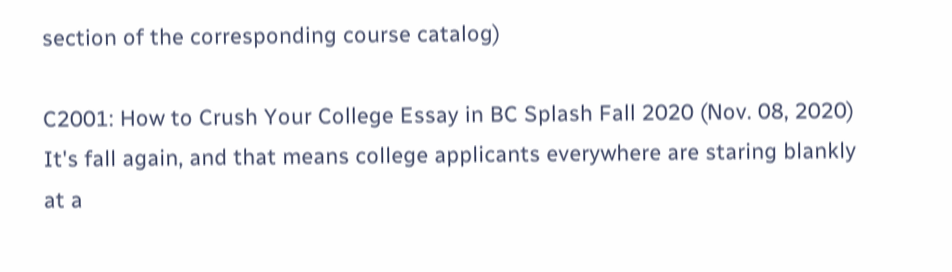section of the corresponding course catalog)

C2001: How to Crush Your College Essay in BC Splash Fall 2020 (Nov. 08, 2020)
It's fall again, and that means college applicants everywhere are staring blankly at a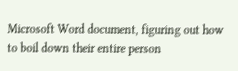Microsoft Word document, figuring out how to boil down their entire person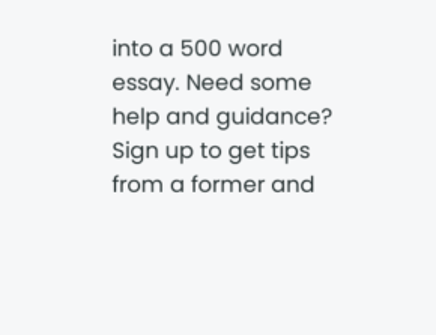into a 500 word essay. Need some help and guidance? Sign up to get tips from a former and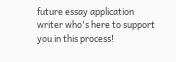future essay application writer who's here to support you in this process!